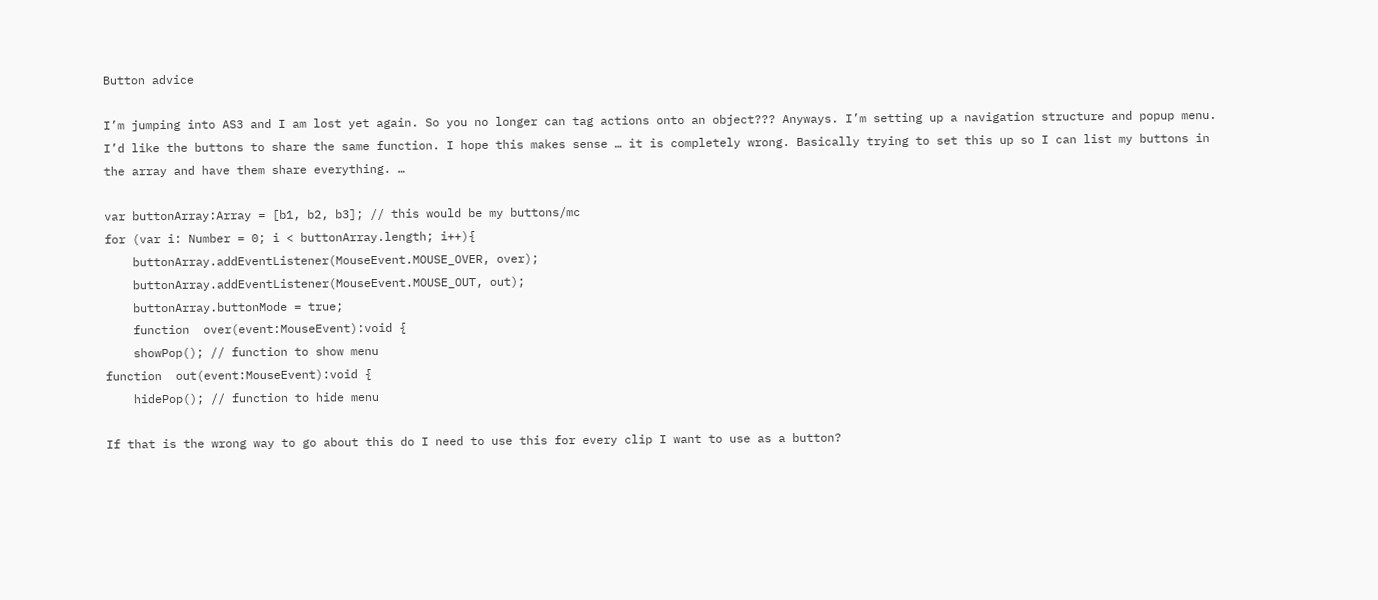Button advice

I’m jumping into AS3 and I am lost yet again. So you no longer can tag actions onto an object??? Anyways. I’m setting up a navigation structure and popup menu. I’d like the buttons to share the same function. I hope this makes sense … it is completely wrong. Basically trying to set this up so I can list my buttons in the array and have them share everything. …

var buttonArray:Array = [b1, b2, b3]; // this would be my buttons/mc
for (var i: Number = 0; i < buttonArray.length; i++){
    buttonArray.addEventListener(MouseEvent.MOUSE_OVER, over);
    buttonArray.addEventListener(MouseEvent.MOUSE_OUT, out);
    buttonArray.buttonMode = true;
    function  over(event:MouseEvent):void {
    showPop(); // function to show menu
function  out(event:MouseEvent):void {
    hidePop(); // function to hide menu

If that is the wrong way to go about this do I need to use this for every clip I want to use as a button?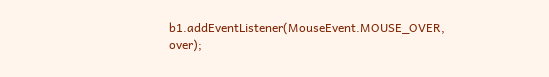b1.addEventListener(MouseEvent.MOUSE_OVER, over);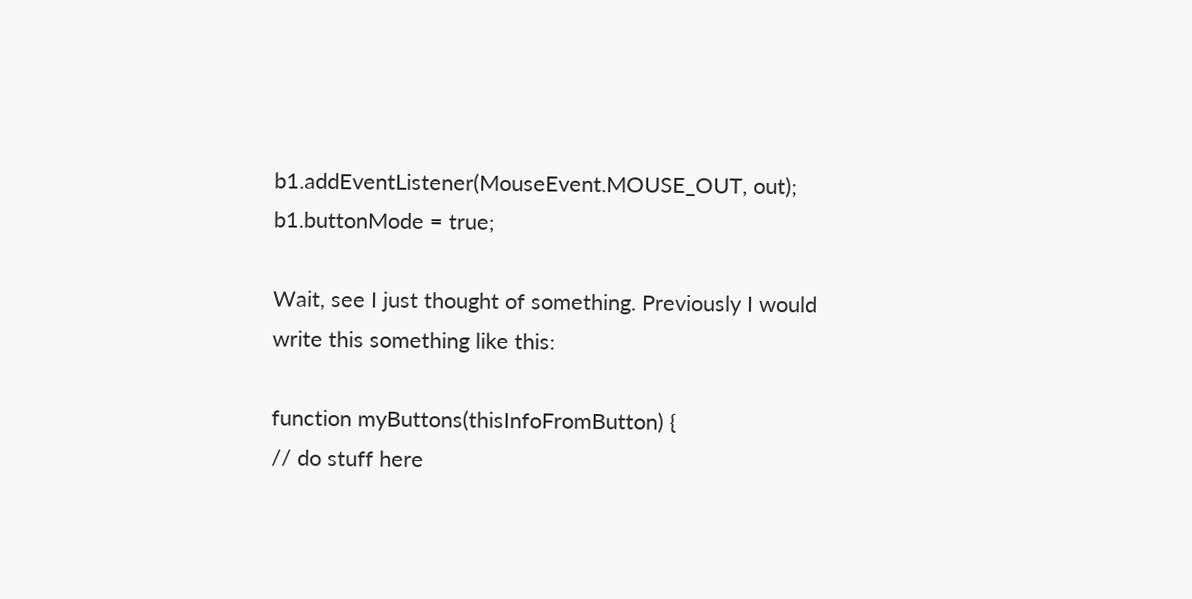b1.addEventListener(MouseEvent.MOUSE_OUT, out);
b1.buttonMode = true;

Wait, see I just thought of something. Previously I would write this something like this:

function myButtons(thisInfoFromButton) {
// do stuff here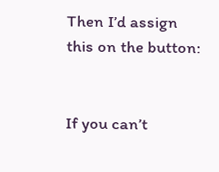Then I’d assign this on the button:


If you can’t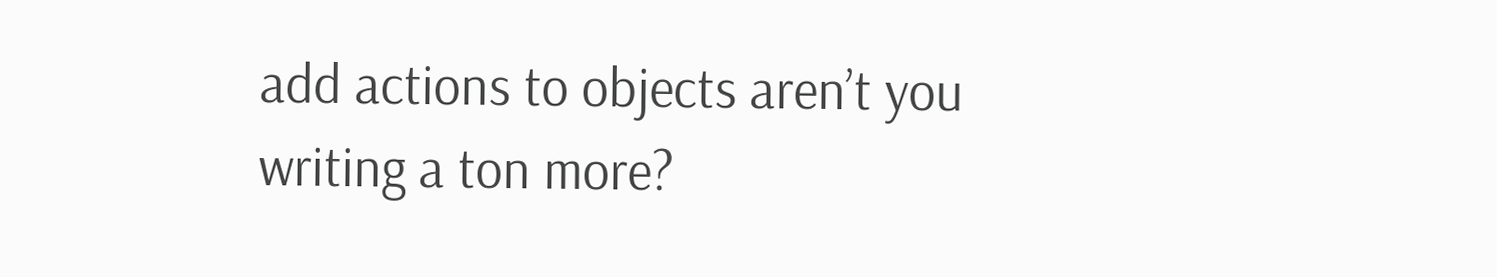add actions to objects aren’t you writing a ton more?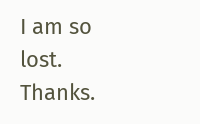I am so lost. Thanks.